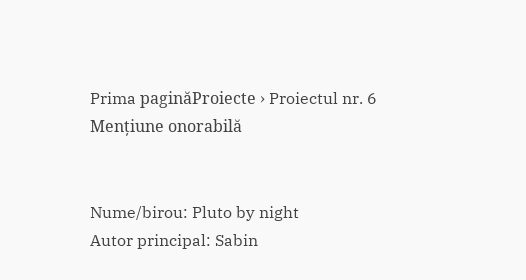Prima paginăProiecte › Proiectul nr. 6
Mențiune onorabilă


Nume/birou: Pluto by night
Autor principal: Sabin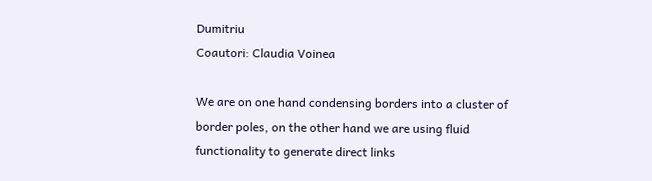Dumitriu
Coautori: Claudia Voinea

We are on one hand condensing borders into a cluster of border poles, on the other hand we are using fluid functionality to generate direct links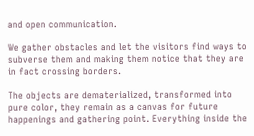and open communication.

We gather obstacles and let the visitors find ways to subverse them and making them notice that they are in fact crossing borders.

The objects are dematerialized, transformed into pure color, they remain as a canvas for future happenings and gathering point. Everything inside the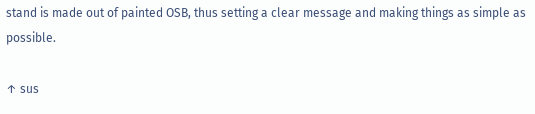stand is made out of painted OSB, thus setting a clear message and making things as simple as possible.

↑ sus